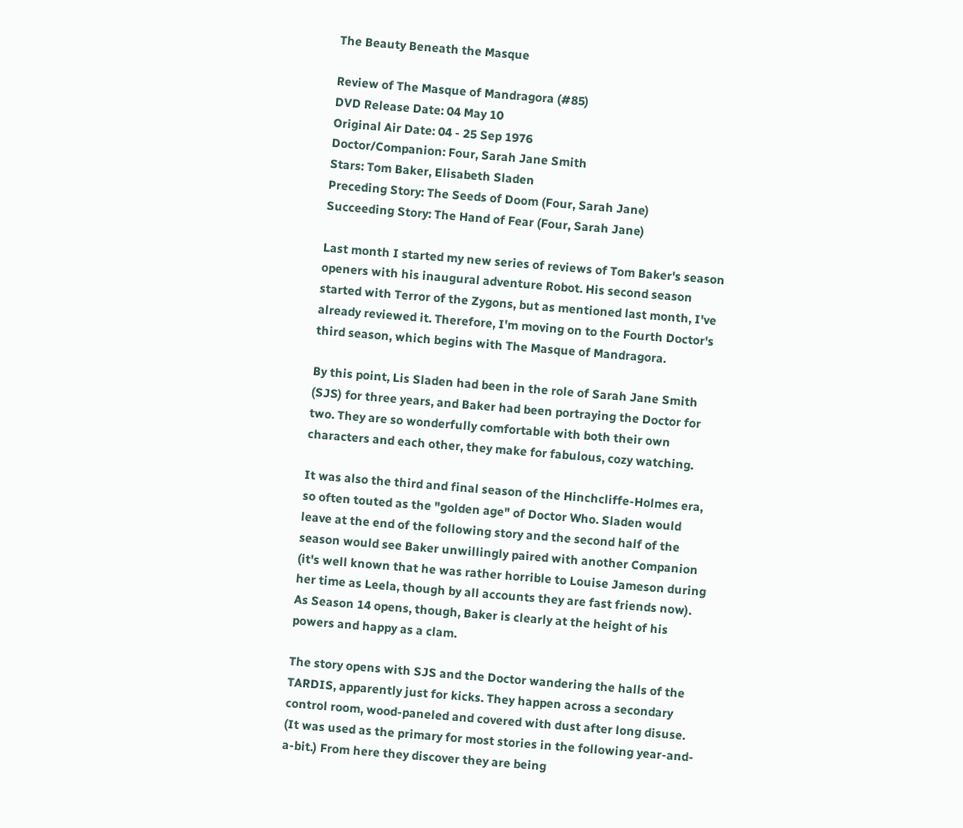The Beauty Beneath the Masque

Review of The Masque of Mandragora (#85)
DVD Release Date: 04 May 10
Original Air Date: 04 - 25 Sep 1976
Doctor/Companion: Four, Sarah Jane Smith
Stars: Tom Baker, Elisabeth Sladen
Preceding Story: The Seeds of Doom (Four, Sarah Jane)
Succeeding Story: The Hand of Fear (Four, Sarah Jane)

Last month I started my new series of reviews of Tom Baker's season openers with his inaugural adventure Robot. His second season started with Terror of the Zygons, but as mentioned last month, I've already reviewed it. Therefore, I'm moving on to the Fourth Doctor's third season, which begins with The Masque of Mandragora.

By this point, Lis Sladen had been in the role of Sarah Jane Smith (SJS) for three years, and Baker had been portraying the Doctor for two. They are so wonderfully comfortable with both their own characters and each other, they make for fabulous, cozy watching.

It was also the third and final season of the Hinchcliffe-Holmes era, so often touted as the "golden age" of Doctor Who. Sladen would leave at the end of the following story and the second half of the season would see Baker unwillingly paired with another Companion (it's well known that he was rather horrible to Louise Jameson during her time as Leela, though by all accounts they are fast friends now). As Season 14 opens, though, Baker is clearly at the height of his powers and happy as a clam.

The story opens with SJS and the Doctor wandering the halls of the TARDIS, apparently just for kicks. They happen across a secondary control room, wood-paneled and covered with dust after long disuse. (It was used as the primary for most stories in the following year-and-a-bit.) From here they discover they are being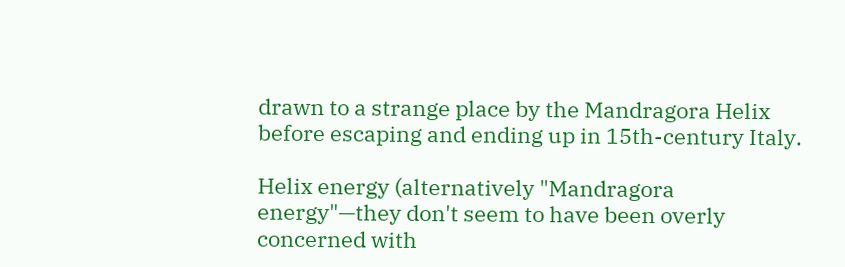drawn to a strange place by the Mandragora Helix before escaping and ending up in 15th-century Italy.

Helix energy (alternatively "Mandragora energy"—they don't seem to have been overly concerned with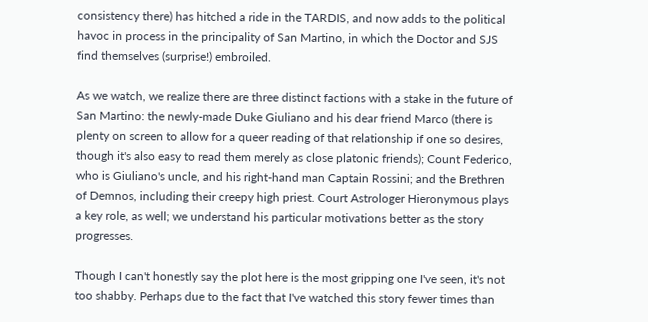consistency there) has hitched a ride in the TARDIS, and now adds to the political havoc in process in the principality of San Martino, in which the Doctor and SJS find themselves (surprise!) embroiled.

As we watch, we realize there are three distinct factions with a stake in the future of San Martino: the newly-made Duke Giuliano and his dear friend Marco (there is plenty on screen to allow for a queer reading of that relationship if one so desires, though it's also easy to read them merely as close platonic friends); Count Federico, who is Giuliano's uncle, and his right-hand man Captain Rossini; and the Brethren of Demnos, including their creepy high priest. Court Astrologer Hieronymous plays a key role, as well; we understand his particular motivations better as the story progresses.

Though I can't honestly say the plot here is the most gripping one I've seen, it's not too shabby. Perhaps due to the fact that I've watched this story fewer times than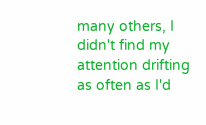many others, I didn't find my attention drifting as often as I'd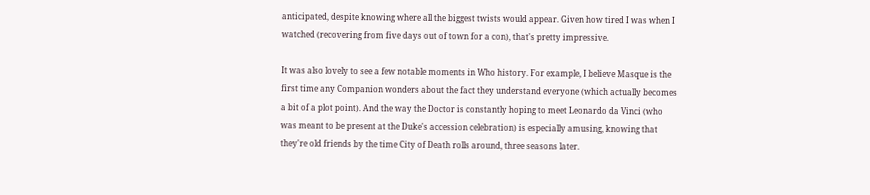anticipated, despite knowing where all the biggest twists would appear. Given how tired I was when I watched (recovering from five days out of town for a con), that's pretty impressive.

It was also lovely to see a few notable moments in Who history. For example, I believe Masque is the first time any Companion wonders about the fact they understand everyone (which actually becomes a bit of a plot point). And the way the Doctor is constantly hoping to meet Leonardo da Vinci (who was meant to be present at the Duke's accession celebration) is especially amusing, knowing that they're old friends by the time City of Death rolls around, three seasons later.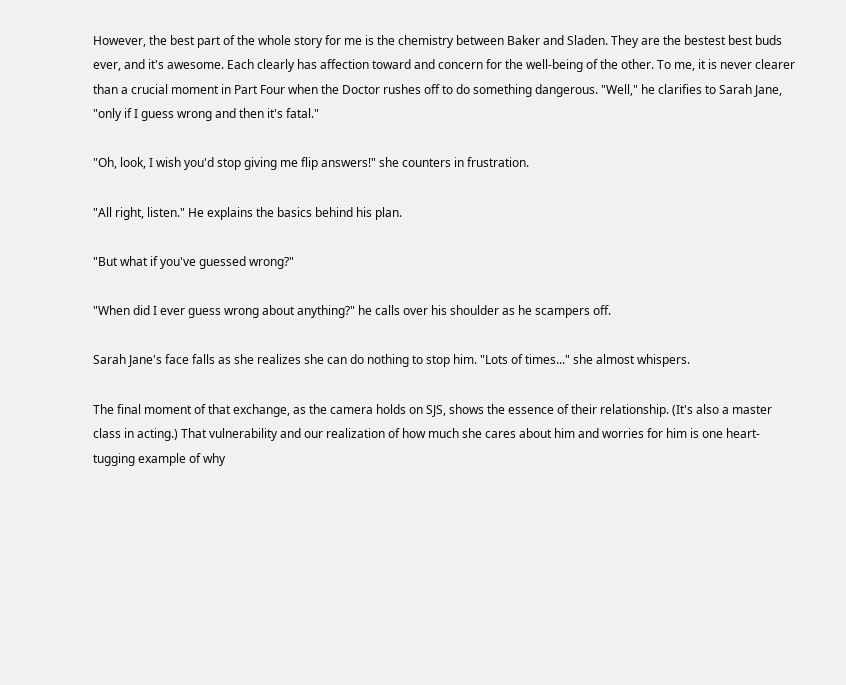However, the best part of the whole story for me is the chemistry between Baker and Sladen. They are the bestest best buds ever, and it's awesome. Each clearly has affection toward and concern for the well-being of the other. To me, it is never clearer than a crucial moment in Part Four when the Doctor rushes off to do something dangerous. "Well," he clarifies to Sarah Jane, "only if I guess wrong and then it's fatal."

"Oh, look, I wish you'd stop giving me flip answers!" she counters in frustration.

"All right, listen." He explains the basics behind his plan.

"But what if you've guessed wrong?"

"When did I ever guess wrong about anything?" he calls over his shoulder as he scampers off.

Sarah Jane's face falls as she realizes she can do nothing to stop him. "Lots of times..." she almost whispers.

The final moment of that exchange, as the camera holds on SJS, shows the essence of their relationship. (It's also a master class in acting.) That vulnerability and our realization of how much she cares about him and worries for him is one heart-tugging example of why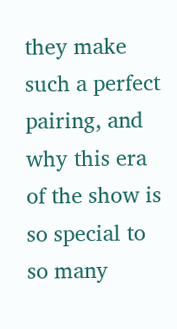they make such a perfect pairing, and why this era of the show is so special to so many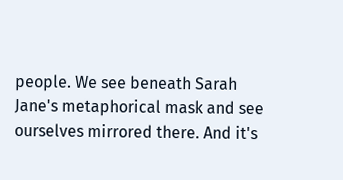people. We see beneath Sarah Jane's metaphorical mask and see ourselves mirrored there. And it's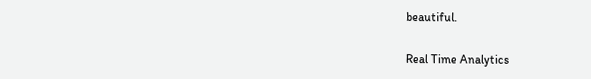beautiful.

Real Time Analytics